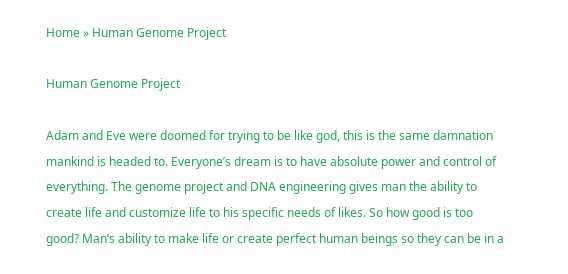Home » Human Genome Project

Human Genome Project

Adam and Eve were doomed for trying to be like god, this is the same damnation mankind is headed to. Everyone’s dream is to have absolute power and control of everything. The genome project and DNA engineering gives man the ability to create life and customize life to his specific needs of likes. So how good is too good? Man’s ability to make life or create perfect human beings so they can be in a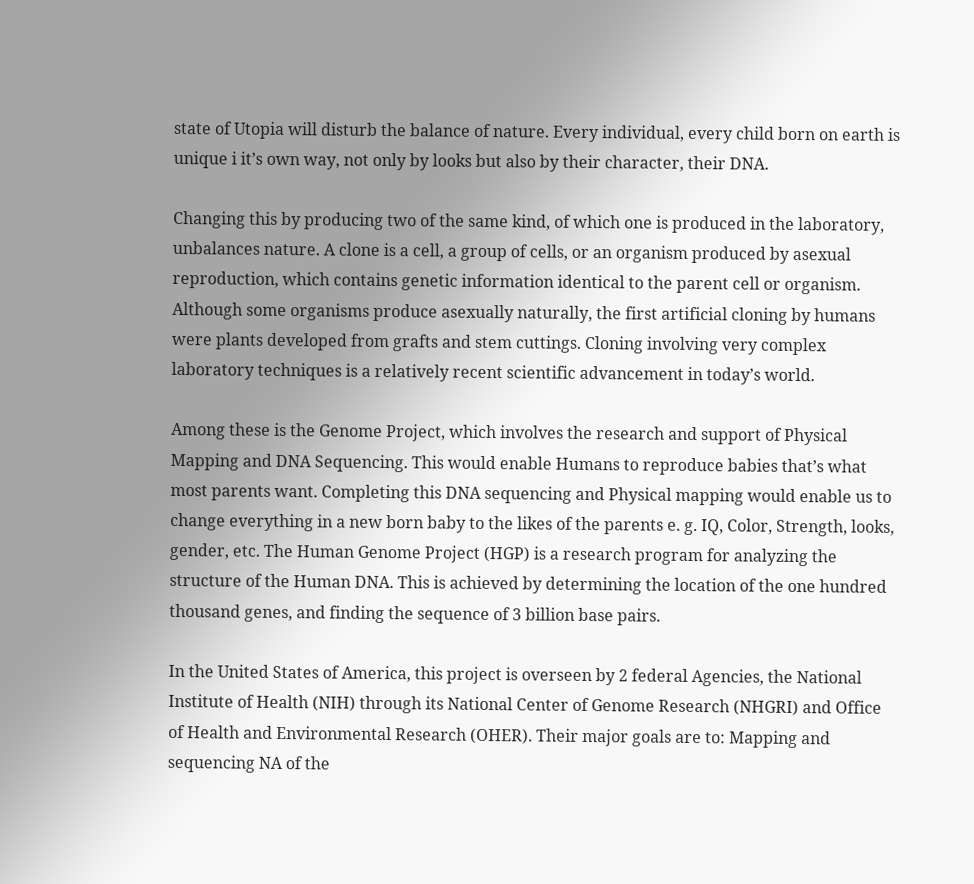state of Utopia will disturb the balance of nature. Every individual, every child born on earth is unique i it’s own way, not only by looks but also by their character, their DNA.

Changing this by producing two of the same kind, of which one is produced in the laboratory, unbalances nature. A clone is a cell, a group of cells, or an organism produced by asexual reproduction, which contains genetic information identical to the parent cell or organism. Although some organisms produce asexually naturally, the first artificial cloning by humans were plants developed from grafts and stem cuttings. Cloning involving very complex laboratory techniques is a relatively recent scientific advancement in today’s world.

Among these is the Genome Project, which involves the research and support of Physical Mapping and DNA Sequencing. This would enable Humans to reproduce babies that’s what most parents want. Completing this DNA sequencing and Physical mapping would enable us to change everything in a new born baby to the likes of the parents e. g. IQ, Color, Strength, looks, gender, etc. The Human Genome Project (HGP) is a research program for analyzing the structure of the Human DNA. This is achieved by determining the location of the one hundred thousand genes, and finding the sequence of 3 billion base pairs.

In the United States of America, this project is overseen by 2 federal Agencies, the National Institute of Health (NIH) through its National Center of Genome Research (NHGRI) and Office of Health and Environmental Research (OHER). Their major goals are to: Mapping and sequencing NA of the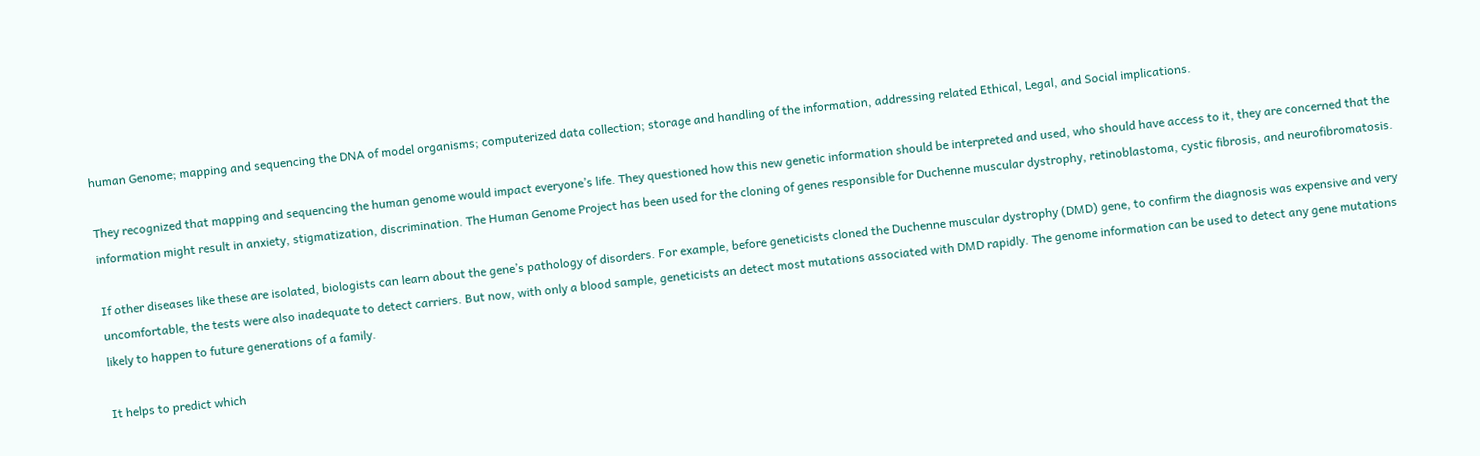human Genome; mapping and sequencing the DNA of model organisms; computerized data collection; storage and handling of the information, addressing related Ethical, Legal, and Social implications.

They recognized that mapping and sequencing the human genome would impact everyone’s life. They questioned how this new genetic information should be interpreted and used, who should have access to it, they are concerned that the information might result in anxiety, stigmatization, discrimination. The Human Genome Project has been used for the cloning of genes responsible for Duchenne muscular dystrophy, retinoblastoma, cystic fibrosis, and neurofibromatosis.

If other diseases like these are isolated, biologists can learn about the gene’s pathology of disorders. For example, before geneticists cloned the Duchenne muscular dystrophy (DMD) gene, to confirm the diagnosis was expensive and very uncomfortable, the tests were also inadequate to detect carriers. But now, with only a blood sample, geneticists an detect most mutations associated with DMD rapidly. The genome information can be used to detect any gene mutations likely to happen to future generations of a family.

It helps to predict which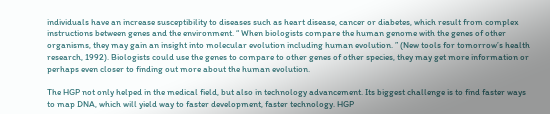individuals have an increase susceptibility to diseases such as heart disease, cancer or diabetes, which result from complex instructions between genes and the environment. “ When biologists compare the human genome with the genes of other organisms, they may gain an insight into molecular evolution including human evolution. ” (New tools for tomorrow’s health research, 1992). Biologists could use the genes to compare to other genes of other species, they may get more information or perhaps even closer to finding out more about the human evolution.

The HGP not only helped in the medical field, but also in technology advancement. Its biggest challenge is to find faster ways to map DNA, which will yield way to faster development, faster technology. HGP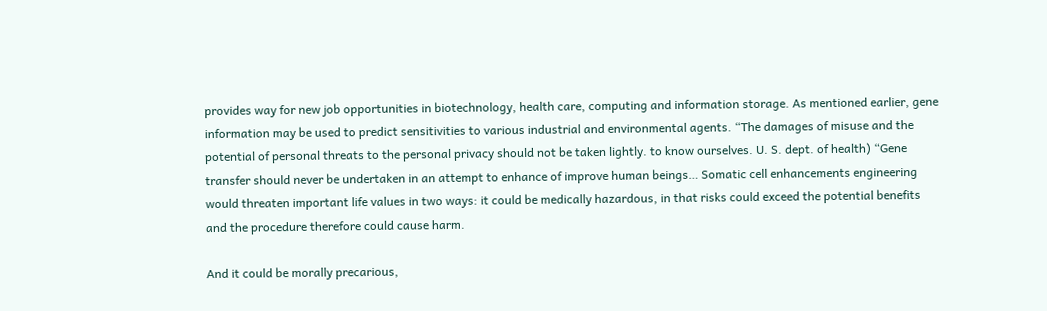provides way for new job opportunities in biotechnology, health care, computing and information storage. As mentioned earlier, gene information may be used to predict sensitivities to various industrial and environmental agents. “The damages of misuse and the potential of personal threats to the personal privacy should not be taken lightly. to know ourselves. U. S. dept. of health) “Gene transfer should never be undertaken in an attempt to enhance of improve human beings… Somatic cell enhancements engineering would threaten important life values in two ways: it could be medically hazardous, in that risks could exceed the potential benefits and the procedure therefore could cause harm.

And it could be morally precarious,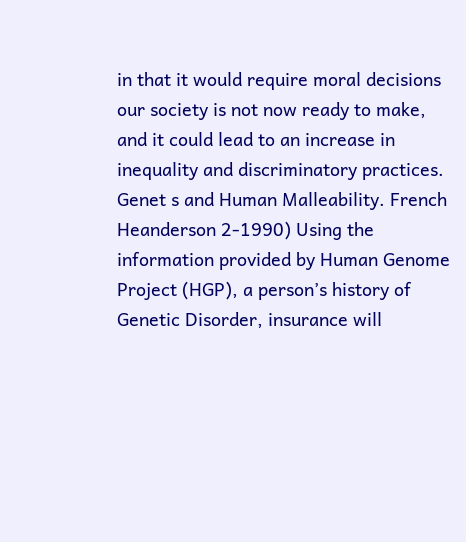in that it would require moral decisions our society is not now ready to make, and it could lead to an increase in inequality and discriminatory practices. Genet s and Human Malleability. French Heanderson 2-1990) Using the information provided by Human Genome Project (HGP), a person’s history of Genetic Disorder, insurance will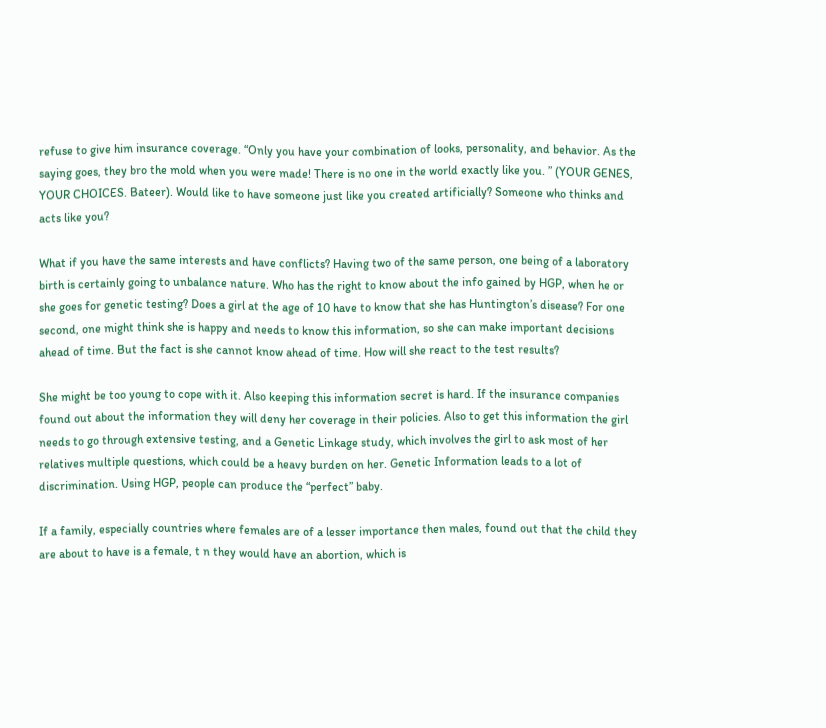refuse to give him insurance coverage. “Only you have your combination of looks, personality, and behavior. As the saying goes, they bro the mold when you were made! There is no one in the world exactly like you. ” (YOUR GENES, YOUR CHOICES. Bateer). Would like to have someone just like you created artificially? Someone who thinks and acts like you?

What if you have the same interests and have conflicts? Having two of the same person, one being of a laboratory birth is certainly going to unbalance nature. Who has the right to know about the info gained by HGP, when he or she goes for genetic testing? Does a girl at the age of 10 have to know that she has Huntington’s disease? For one second, one might think she is happy and needs to know this information, so she can make important decisions ahead of time. But the fact is she cannot know ahead of time. How will she react to the test results?

She might be too young to cope with it. Also keeping this information secret is hard. If the insurance companies found out about the information they will deny her coverage in their policies. Also to get this information the girl needs to go through extensive testing, and a Genetic Linkage study, which involves the girl to ask most of her relatives multiple questions, which could be a heavy burden on her. Genetic Information leads to a lot of discrimination. Using HGP, people can produce the “perfect” baby.

If a family, especially countries where females are of a lesser importance then males, found out that the child they are about to have is a female, t n they would have an abortion, which is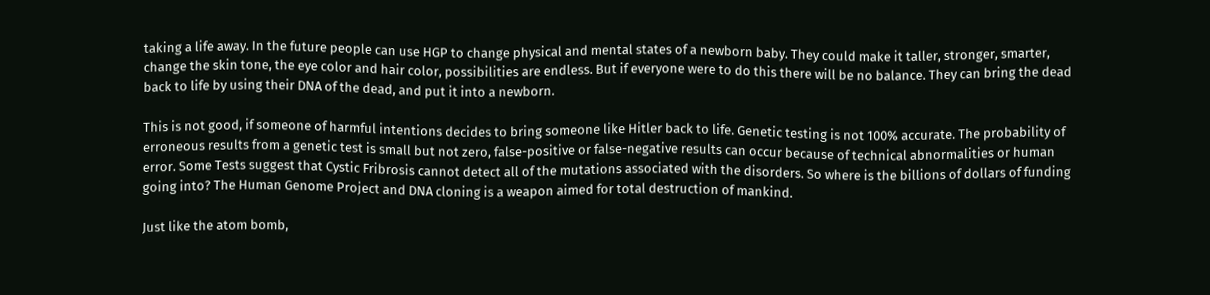taking a life away. In the future people can use HGP to change physical and mental states of a newborn baby. They could make it taller, stronger, smarter, change the skin tone, the eye color and hair color, possibilities are endless. But if everyone were to do this there will be no balance. They can bring the dead back to life by using their DNA of the dead, and put it into a newborn.

This is not good, if someone of harmful intentions decides to bring someone like Hitler back to life. Genetic testing is not 100% accurate. The probability of erroneous results from a genetic test is small but not zero, false-positive or false-negative results can occur because of technical abnormalities or human error. Some Tests suggest that Cystic Fribrosis cannot detect all of the mutations associated with the disorders. So where is the billions of dollars of funding going into? The Human Genome Project and DNA cloning is a weapon aimed for total destruction of mankind.

Just like the atom bomb,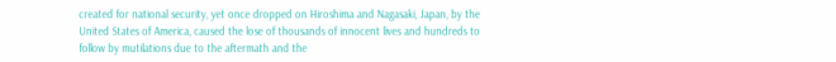created for national security, yet once dropped on Hiroshima and Nagasaki, Japan, by the United States of America, caused the lose of thousands of innocent lives and hundreds to follow by mutilations due to the aftermath and the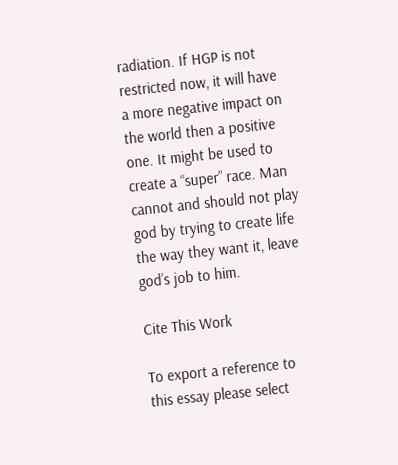radiation. If HGP is not restricted now, it will have a more negative impact on the world then a positive one. It might be used to create a “super” race. Man cannot and should not play god by trying to create life the way they want it, leave god’s job to him.

Cite This Work

To export a reference to this essay please select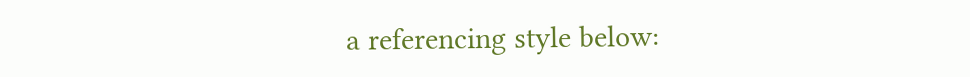a referencing style below: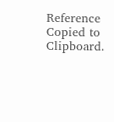Reference Copied to Clipboard.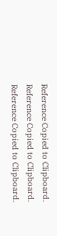Reference Copied to Clipboard.
Reference Copied to Clipboard.
Reference Copied to Clipboard.